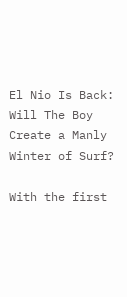El Nio Is Back: Will The Boy Create a Manly Winter of Surf?

With the first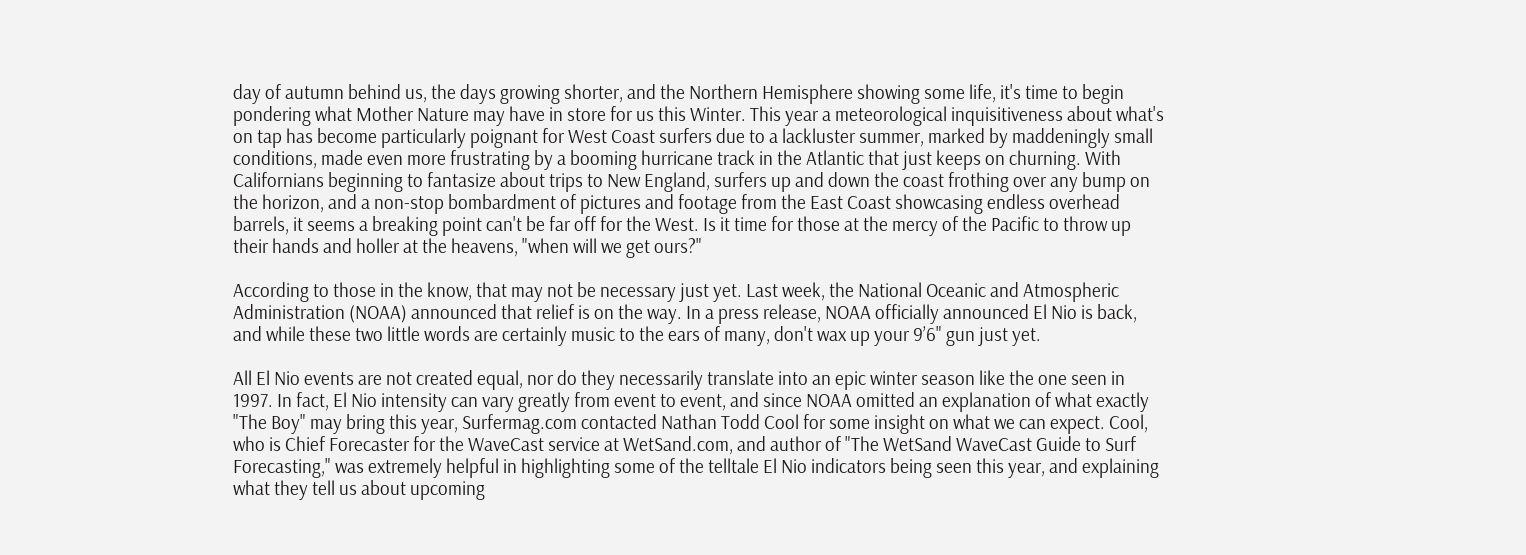day of autumn behind us, the days growing shorter, and the Northern Hemisphere showing some life, it's time to begin pondering what Mother Nature may have in store for us this Winter. This year a meteorological inquisitiveness about what's on tap has become particularly poignant for West Coast surfers due to a lackluster summer, marked by maddeningly small conditions, made even more frustrating by a booming hurricane track in the Atlantic that just keeps on churning. With Californians beginning to fantasize about trips to New England, surfers up and down the coast frothing over any bump on the horizon, and a non-stop bombardment of pictures and footage from the East Coast showcasing endless overhead barrels, it seems a breaking point can't be far off for the West. Is it time for those at the mercy of the Pacific to throw up their hands and holler at the heavens, "when will we get ours?"

According to those in the know, that may not be necessary just yet. Last week, the National Oceanic and Atmospheric Administration (NOAA) announced that relief is on the way. In a press release, NOAA officially announced El Nio is back, and while these two little words are certainly music to the ears of many, don't wax up your 9’6" gun just yet.

All El Nio events are not created equal, nor do they necessarily translate into an epic winter season like the one seen in 1997. In fact, El Nio intensity can vary greatly from event to event, and since NOAA omitted an explanation of what exactly "The Boy" may bring this year, Surfermag.com contacted Nathan Todd Cool for some insight on what we can expect. Cool, who is Chief Forecaster for the WaveCast service at WetSand.com, and author of "The WetSand WaveCast Guide to Surf Forecasting," was extremely helpful in highlighting some of the telltale El Nio indicators being seen this year, and explaining what they tell us about upcoming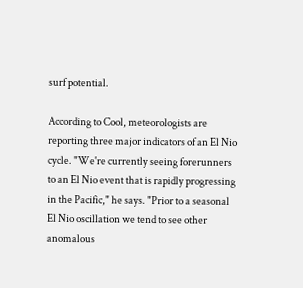surf potential.

According to Cool, meteorologists are reporting three major indicators of an El Nio cycle. "We're currently seeing forerunners to an El Nio event that is rapidly progressing in the Pacific," he says. "Prior to a seasonal El Nio oscillation we tend to see other anomalous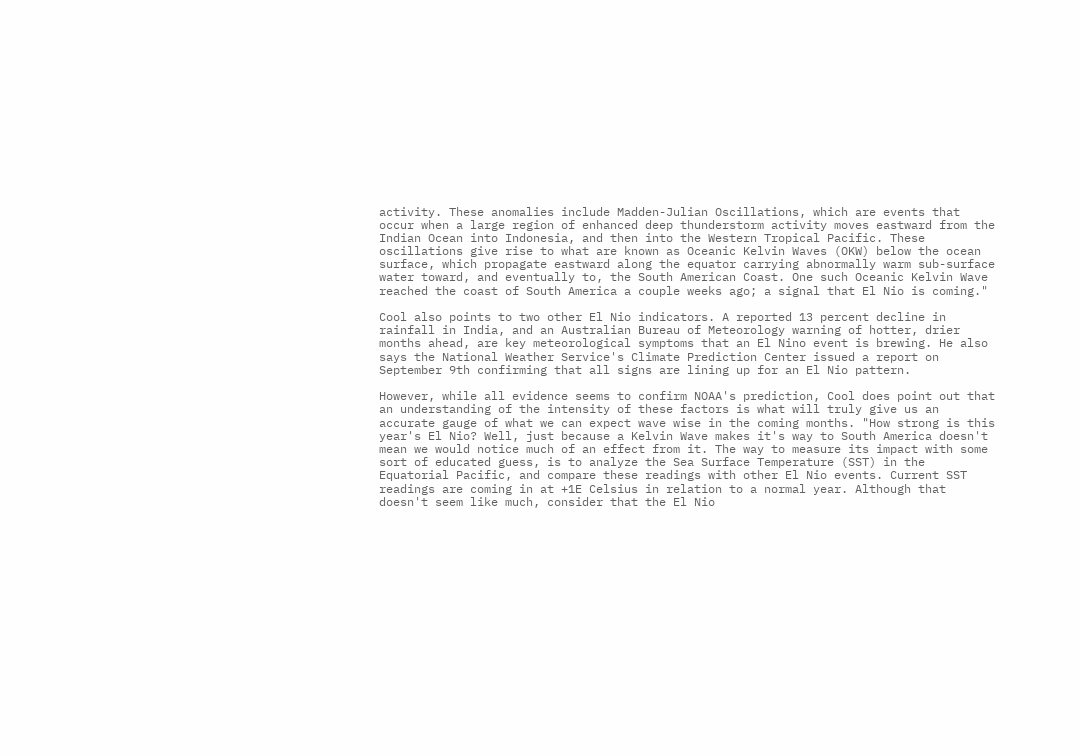activity. These anomalies include Madden-Julian Oscillations, which are events that occur when a large region of enhanced deep thunderstorm activity moves eastward from the Indian Ocean into Indonesia, and then into the Western Tropical Pacific. These oscillations give rise to what are known as Oceanic Kelvin Waves (OKW) below the ocean surface, which propagate eastward along the equator carrying abnormally warm sub-surface water toward, and eventually to, the South American Coast. One such Oceanic Kelvin Wave reached the coast of South America a couple weeks ago; a signal that El Nio is coming."

Cool also points to two other El Nio indicators. A reported 13 percent decline in rainfall in India, and an Australian Bureau of Meteorology warning of hotter, drier months ahead, are key meteorological symptoms that an El Nino event is brewing. He also says the National Weather Service's Climate Prediction Center issued a report on September 9th confirming that all signs are lining up for an El Nio pattern.

However, while all evidence seems to confirm NOAA's prediction, Cool does point out that an understanding of the intensity of these factors is what will truly give us an accurate gauge of what we can expect wave wise in the coming months. "How strong is this year's El Nio? Well, just because a Kelvin Wave makes it's way to South America doesn't mean we would notice much of an effect from it. The way to measure its impact with some sort of educated guess, is to analyze the Sea Surface Temperature (SST) in the Equatorial Pacific, and compare these readings with other El Nio events. Current SST readings are coming in at +1E Celsius in relation to a normal year. Although that doesn't seem like much, consider that the El Nio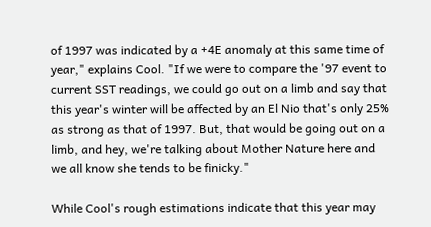of 1997 was indicated by a +4E anomaly at this same time of year," explains Cool. "If we were to compare the '97 event to current SST readings, we could go out on a limb and say that this year's winter will be affected by an El Nio that's only 25% as strong as that of 1997. But, that would be going out on a limb, and hey, we're talking about Mother Nature here and we all know she tends to be finicky."

While Cool's rough estimations indicate that this year may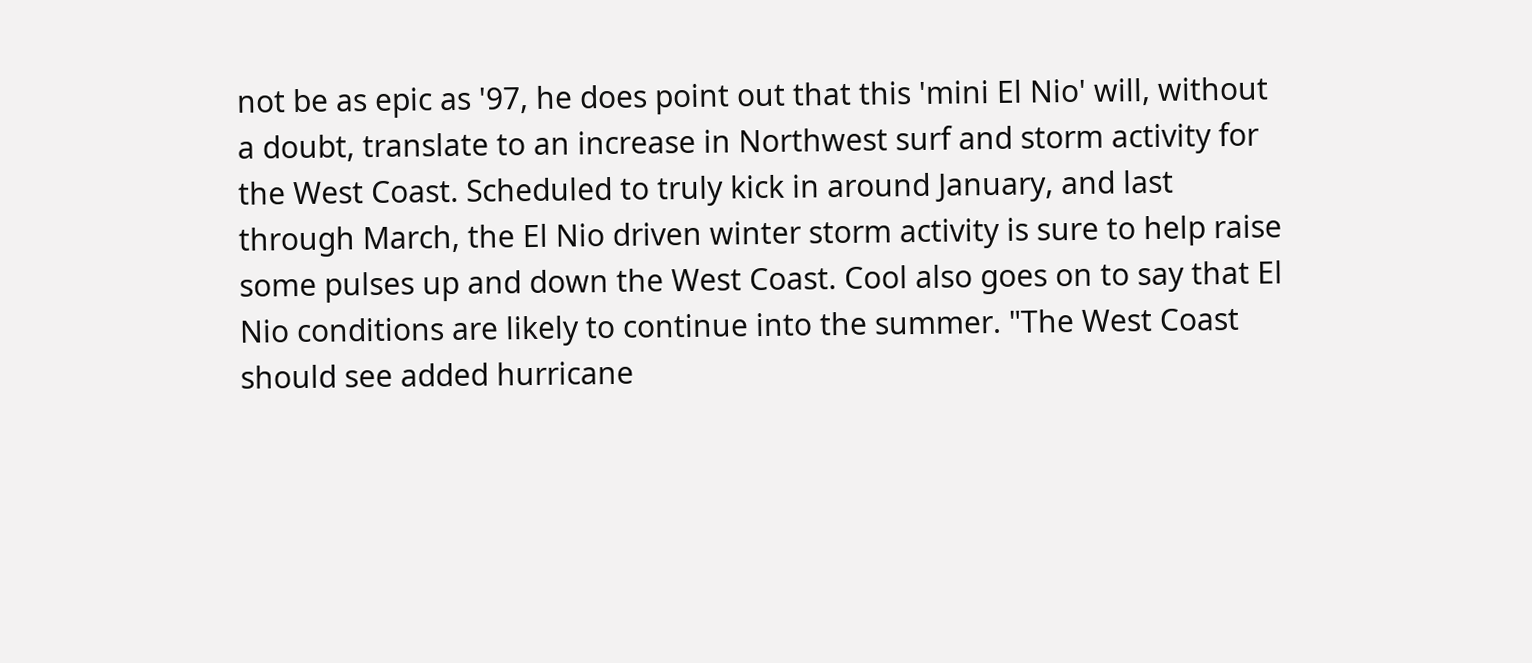not be as epic as '97, he does point out that this 'mini El Nio' will, without a doubt, translate to an increase in Northwest surf and storm activity for the West Coast. Scheduled to truly kick in around January, and last through March, the El Nio driven winter storm activity is sure to help raise some pulses up and down the West Coast. Cool also goes on to say that El Nio conditions are likely to continue into the summer. "The West Coast should see added hurricane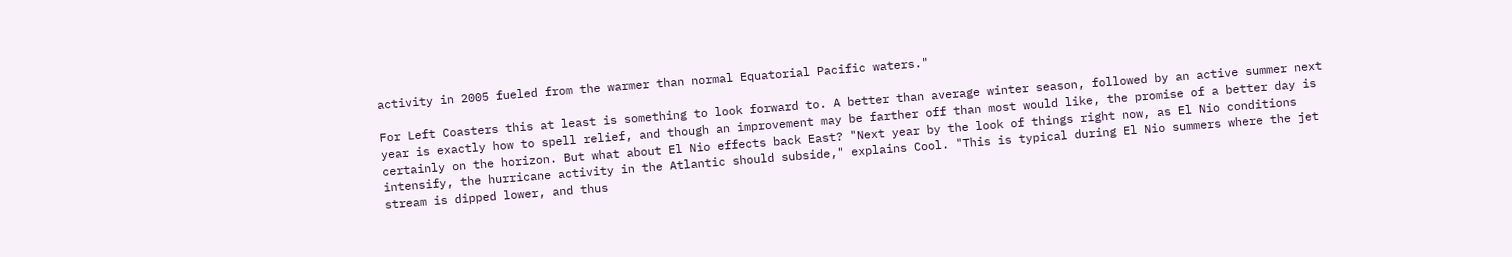activity in 2005 fueled from the warmer than normal Equatorial Pacific waters."

For Left Coasters this at least is something to look forward to. A better than average winter season, followed by an active summer next year is exactly how to spell relief, and though an improvement may be farther off than most would like, the promise of a better day is certainly on the horizon. But what about El Nio effects back East? "Next year by the look of things right now, as El Nio conditions intensify, the hurricane activity in the Atlantic should subside," explains Cool. "This is typical during El Nio summers where the jet stream is dipped lower, and thus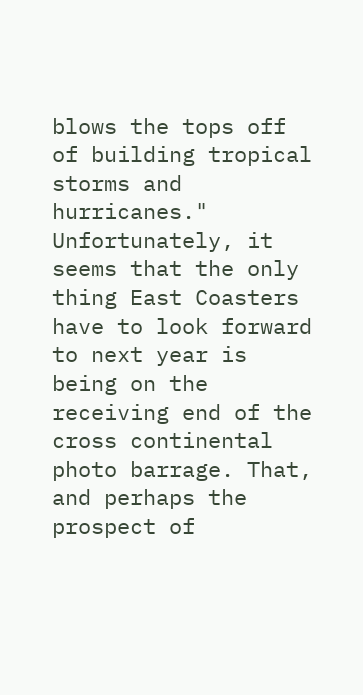blows the tops off of building tropical storms and hurricanes." Unfortunately, it seems that the only thing East Coasters have to look forward to next year is being on the receiving end of the cross continental photo barrage. That, and perhaps the prospect of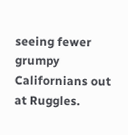seeing fewer grumpy Californians out at Ruggles.